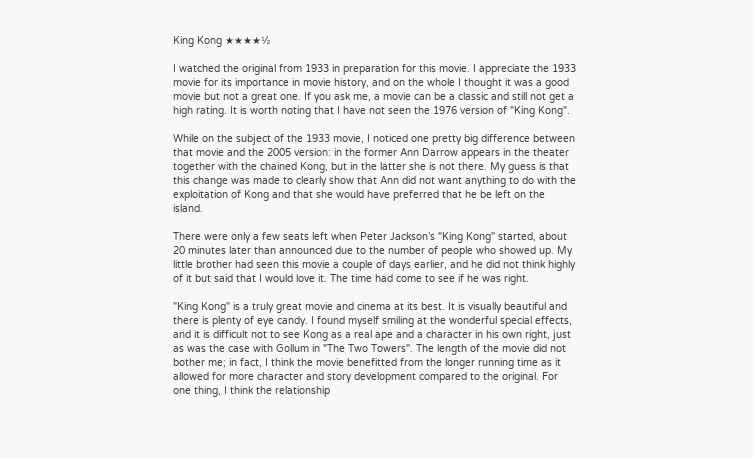King Kong ★★★★½

I watched the original from 1933 in preparation for this movie. I appreciate the 1933 movie for its importance in movie history, and on the whole I thought it was a good movie but not a great one. If you ask me, a movie can be a classic and still not get a high rating. It is worth noting that I have not seen the 1976 version of "King Kong".

While on the subject of the 1933 movie, I noticed one pretty big difference between that movie and the 2005 version: in the former Ann Darrow appears in the theater together with the chained Kong, but in the latter she is not there. My guess is that this change was made to clearly show that Ann did not want anything to do with the exploitation of Kong and that she would have preferred that he be left on the island.

There were only a few seats left when Peter Jackson’s "King Kong" started, about 20 minutes later than announced due to the number of people who showed up. My little brother had seen this movie a couple of days earlier, and he did not think highly of it but said that I would love it. The time had come to see if he was right.

"King Kong" is a truly great movie and cinema at its best. It is visually beautiful and there is plenty of eye candy. I found myself smiling at the wonderful special effects, and it is difficult not to see Kong as a real ape and a character in his own right, just as was the case with Gollum in "The Two Towers". The length of the movie did not bother me; in fact, I think the movie benefitted from the longer running time as it allowed for more character and story development compared to the original. For one thing, I think the relationship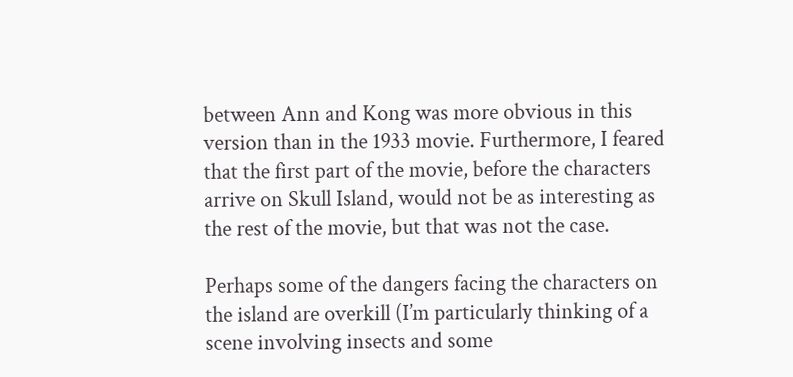between Ann and Kong was more obvious in this version than in the 1933 movie. Furthermore, I feared that the first part of the movie, before the characters arrive on Skull Island, would not be as interesting as the rest of the movie, but that was not the case.

Perhaps some of the dangers facing the characters on the island are overkill (I’m particularly thinking of a scene involving insects and some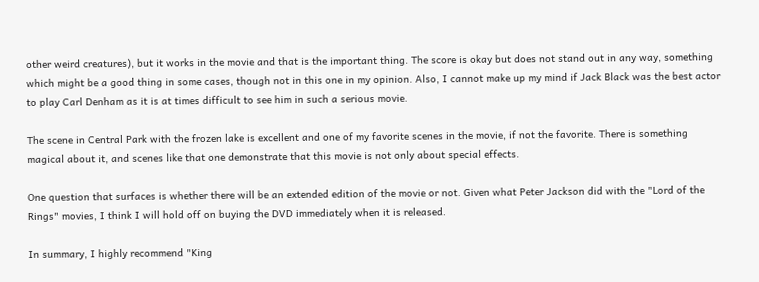other weird creatures), but it works in the movie and that is the important thing. The score is okay but does not stand out in any way, something which might be a good thing in some cases, though not in this one in my opinion. Also, I cannot make up my mind if Jack Black was the best actor to play Carl Denham as it is at times difficult to see him in such a serious movie.

The scene in Central Park with the frozen lake is excellent and one of my favorite scenes in the movie, if not the favorite. There is something magical about it, and scenes like that one demonstrate that this movie is not only about special effects.

One question that surfaces is whether there will be an extended edition of the movie or not. Given what Peter Jackson did with the "Lord of the Rings" movies, I think I will hold off on buying the DVD immediately when it is released.

In summary, I highly recommend "King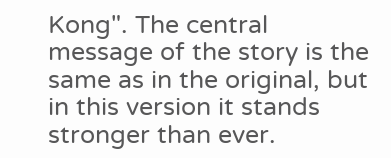Kong". The central message of the story is the same as in the original, but in this version it stands stronger than ever.